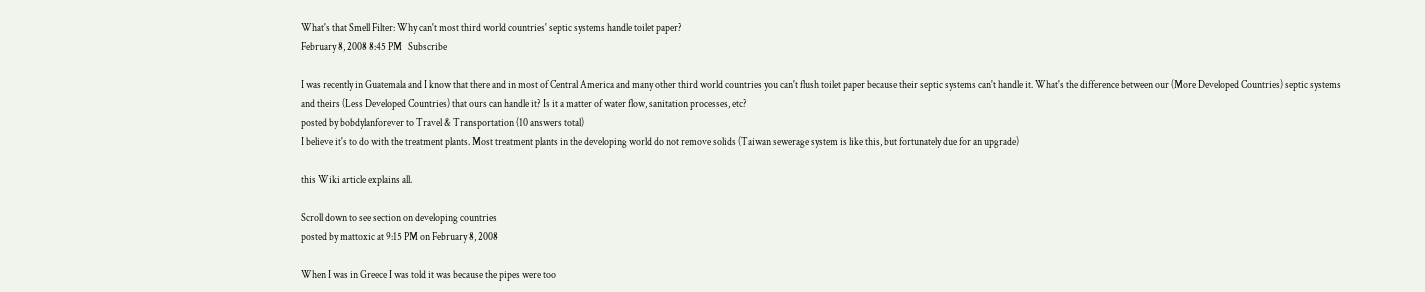What's that Smell Filter: Why can't most third world countries' septic systems handle toilet paper?
February 8, 2008 8:45 PM   Subscribe

I was recently in Guatemala and I know that there and in most of Central America and many other third world countries you can't flush toilet paper because their septic systems can't handle it. What's the difference between our (More Developed Countries) septic systems and theirs (Less Developed Countries) that ours can handle it? Is it a matter of water flow, sanitation processes, etc?
posted by bobdylanforever to Travel & Transportation (10 answers total)
I believe it's to do with the treatment plants. Most treatment plants in the developing world do not remove solids (Taiwan sewerage system is like this, but fortunately due for an upgrade)

this Wiki article explains all.

Scroll down to see section on developing countries
posted by mattoxic at 9:15 PM on February 8, 2008

When I was in Greece I was told it was because the pipes were too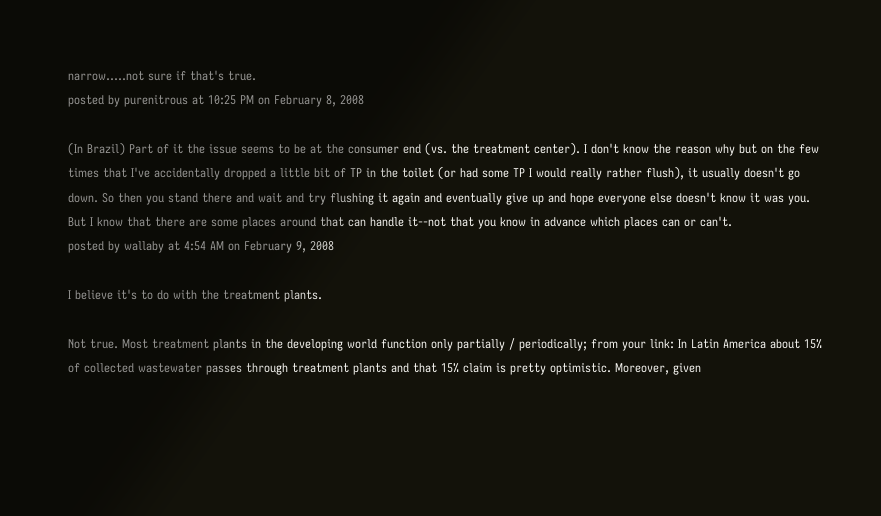narrow.....not sure if that's true.
posted by purenitrous at 10:25 PM on February 8, 2008

(In Brazil) Part of it the issue seems to be at the consumer end (vs. the treatment center). I don't know the reason why but on the few times that I've accidentally dropped a little bit of TP in the toilet (or had some TP I would really rather flush), it usually doesn't go down. So then you stand there and wait and try flushing it again and eventually give up and hope everyone else doesn't know it was you. But I know that there are some places around that can handle it--not that you know in advance which places can or can't.
posted by wallaby at 4:54 AM on February 9, 2008

I believe it's to do with the treatment plants.

Not true. Most treatment plants in the developing world function only partially / periodically; from your link: In Latin America about 15% of collected wastewater passes through treatment plants and that 15% claim is pretty optimistic. Moreover, given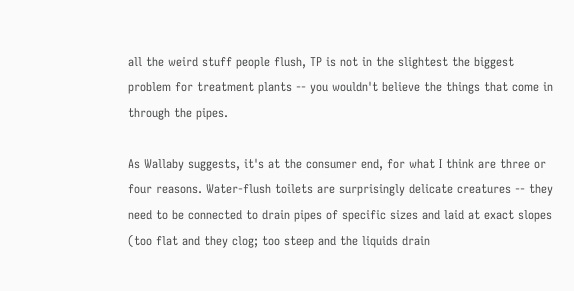all the weird stuff people flush, TP is not in the slightest the biggest problem for treatment plants -- you wouldn't believe the things that come in through the pipes.

As Wallaby suggests, it's at the consumer end, for what I think are three or four reasons. Water-flush toilets are surprisingly delicate creatures -- they need to be connected to drain pipes of specific sizes and laid at exact slopes (too flat and they clog; too steep and the liquids drain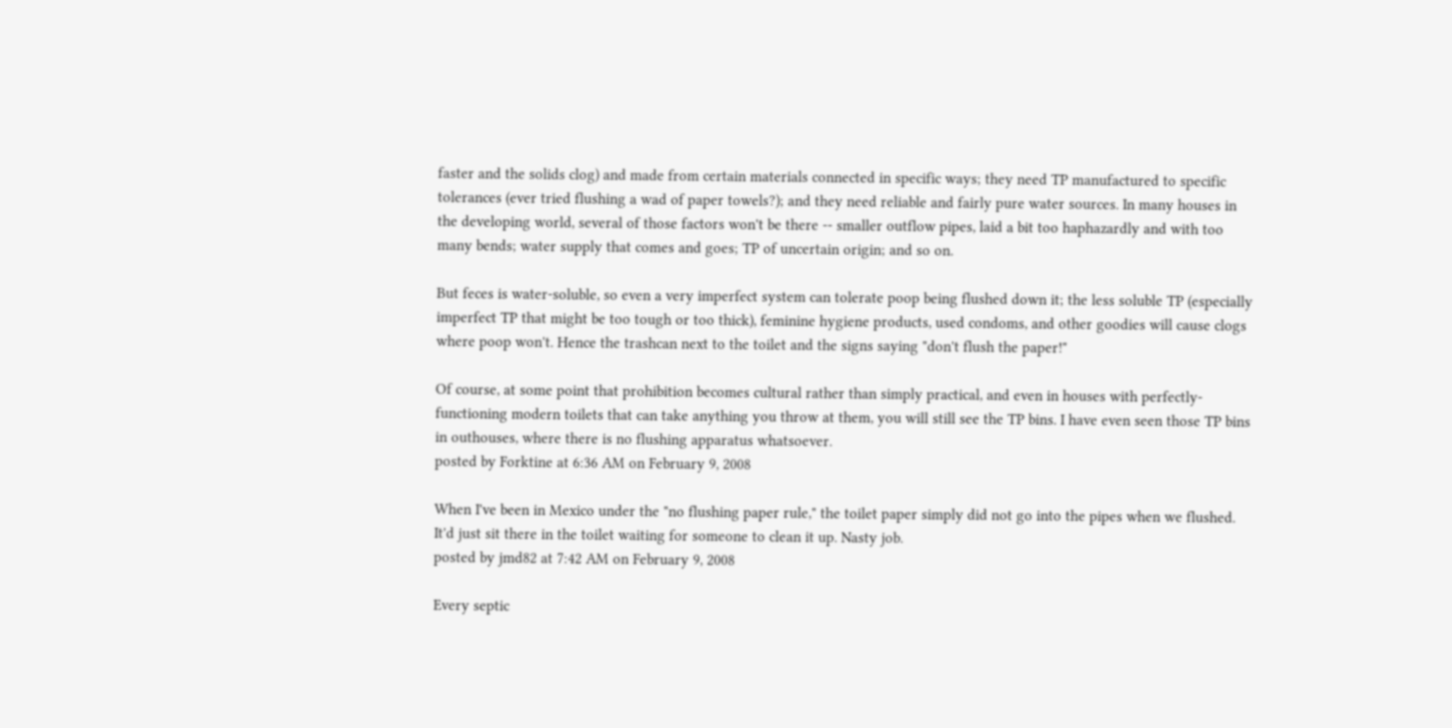faster and the solids clog) and made from certain materials connected in specific ways; they need TP manufactured to specific tolerances (ever tried flushing a wad of paper towels?); and they need reliable and fairly pure water sources. In many houses in the developing world, several of those factors won't be there -- smaller outflow pipes, laid a bit too haphazardly and with too many bends; water supply that comes and goes; TP of uncertain origin; and so on.

But feces is water-soluble, so even a very imperfect system can tolerate poop being flushed down it; the less soluble TP (especially imperfect TP that might be too tough or too thick), feminine hygiene products, used condoms, and other goodies will cause clogs where poop won't. Hence the trashcan next to the toilet and the signs saying "don't flush the paper!"

Of course, at some point that prohibition becomes cultural rather than simply practical, and even in houses with perfectly-functioning modern toilets that can take anything you throw at them, you will still see the TP bins. I have even seen those TP bins in outhouses, where there is no flushing apparatus whatsoever.
posted by Forktine at 6:36 AM on February 9, 2008

When I've been in Mexico under the "no flushing paper rule," the toilet paper simply did not go into the pipes when we flushed. It'd just sit there in the toilet waiting for someone to clean it up. Nasty job.
posted by jmd82 at 7:42 AM on February 9, 2008

Every septic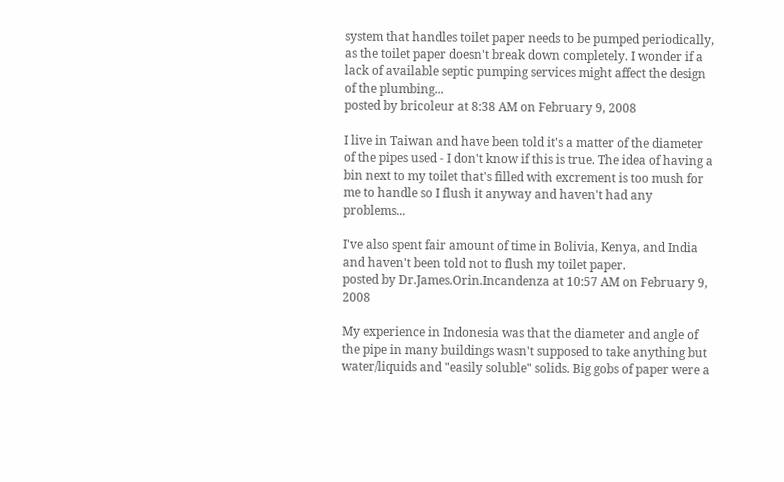system that handles toilet paper needs to be pumped periodically, as the toilet paper doesn't break down completely. I wonder if a lack of available septic pumping services might affect the design of the plumbing...
posted by bricoleur at 8:38 AM on February 9, 2008

I live in Taiwan and have been told it's a matter of the diameter of the pipes used - I don't know if this is true. The idea of having a bin next to my toilet that's filled with excrement is too mush for me to handle so I flush it anyway and haven't had any problems...

I've also spent fair amount of time in Bolivia, Kenya, and India and haven't been told not to flush my toilet paper.
posted by Dr.James.Orin.Incandenza at 10:57 AM on February 9, 2008

My experience in Indonesia was that the diameter and angle of the pipe in many buildings wasn't supposed to take anything but water/liquids and "easily soluble" solids. Big gobs of paper were a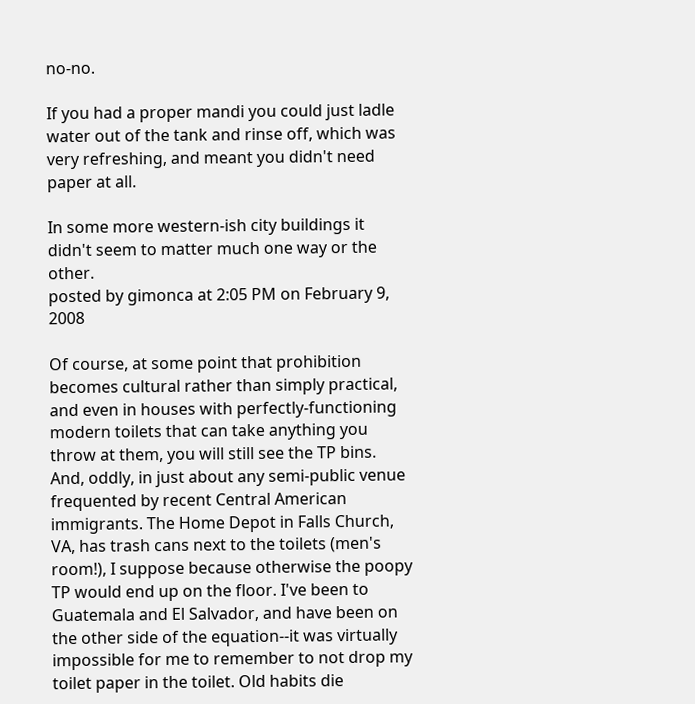no-no.

If you had a proper mandi you could just ladle water out of the tank and rinse off, which was very refreshing, and meant you didn't need paper at all.

In some more western-ish city buildings it didn't seem to matter much one way or the other.
posted by gimonca at 2:05 PM on February 9, 2008

Of course, at some point that prohibition becomes cultural rather than simply practical, and even in houses with perfectly-functioning modern toilets that can take anything you throw at them, you will still see the TP bins.
And, oddly, in just about any semi-public venue frequented by recent Central American immigrants. The Home Depot in Falls Church, VA, has trash cans next to the toilets (men's room!), I suppose because otherwise the poopy TP would end up on the floor. I've been to Guatemala and El Salvador, and have been on the other side of the equation--it was virtually impossible for me to remember to not drop my toilet paper in the toilet. Old habits die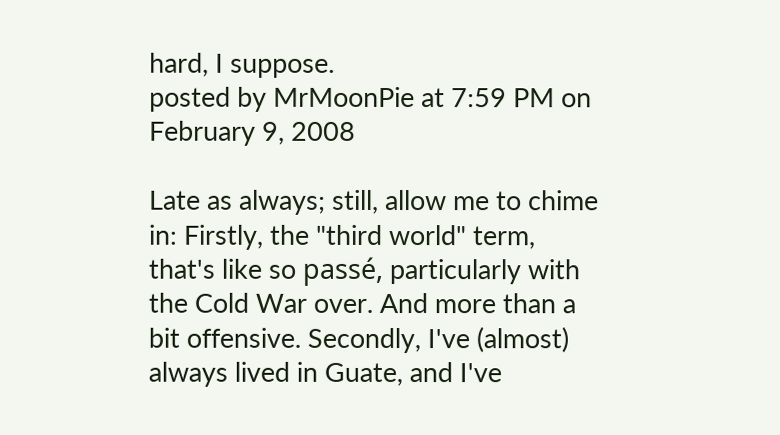hard, I suppose.
posted by MrMoonPie at 7:59 PM on February 9, 2008

Late as always; still, allow me to chime in: Firstly, the "third world" term, that's like so passé, particularly with the Cold War over. And more than a bit offensive. Secondly, I've (almost) always lived in Guate, and I've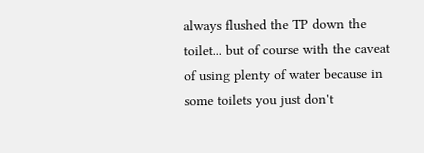always flushed the TP down the toilet... but of course with the caveat of using plenty of water because in some toilets you just don't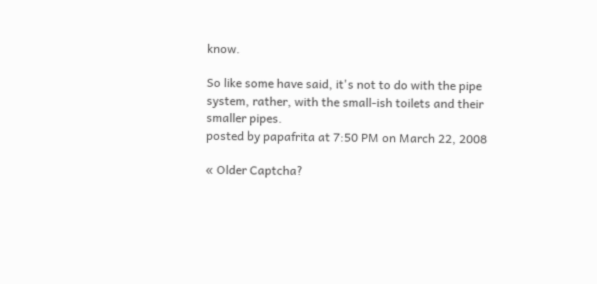know.

So like some have said, it's not to do with the pipe system, rather, with the small-ish toilets and their smaller pipes.
posted by papafrita at 7:50 PM on March 22, 2008

« Older Captcha?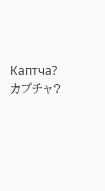Каптча? カプチャ?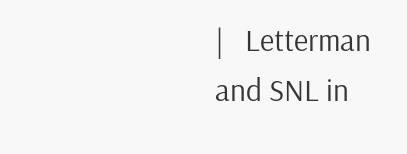|   Letterman and SNL in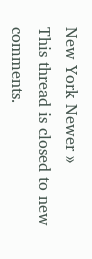New York Newer »
This thread is closed to new comments.